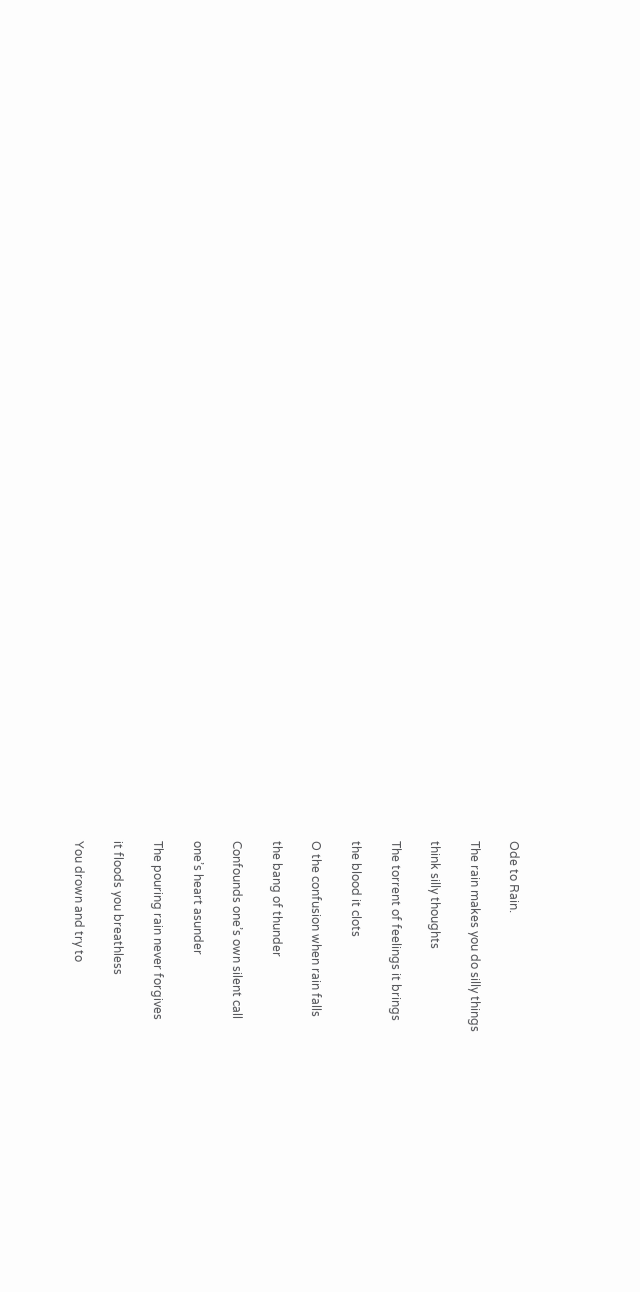Ode to Rain.

The rain makes you do silly things

think silly thoughts

The torrent of feelings it brings

the blood it clots

O the confusion when rain falls

the bang of thunder

Confounds one’s own silent call

one’s heart asunder

The pouring rain never forgives

it floods you breathless

You drown and try to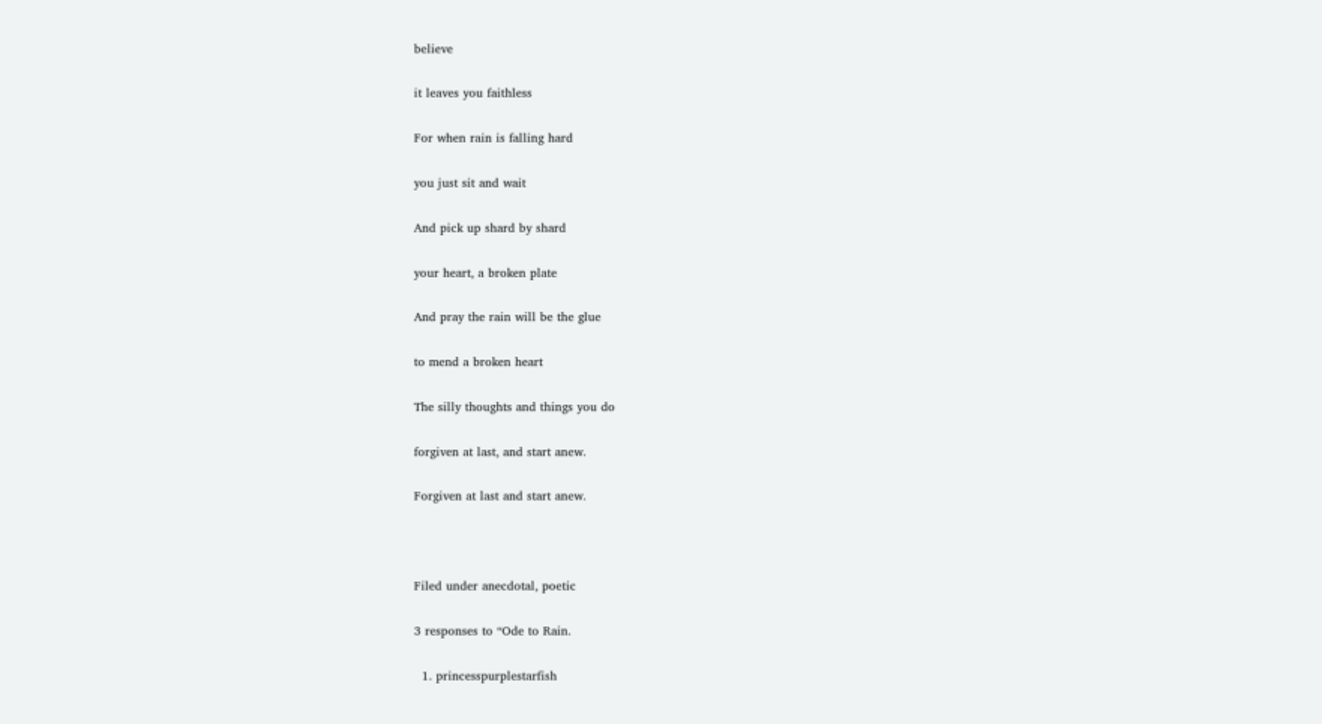believe

it leaves you faithless

For when rain is falling hard

you just sit and wait

And pick up shard by shard

your heart, a broken plate

And pray the rain will be the glue

to mend a broken heart

The silly thoughts and things you do

forgiven at last, and start anew.

Forgiven at last and start anew.



Filed under anecdotal, poetic

3 responses to “Ode to Rain.

  1. princesspurplestarfish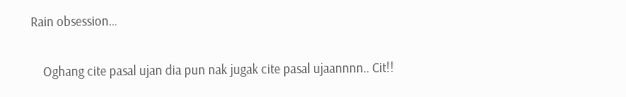Rain obsession…

    Oghang cite pasal ujan dia pun nak jugak cite pasal ujaannnn.. Cit!!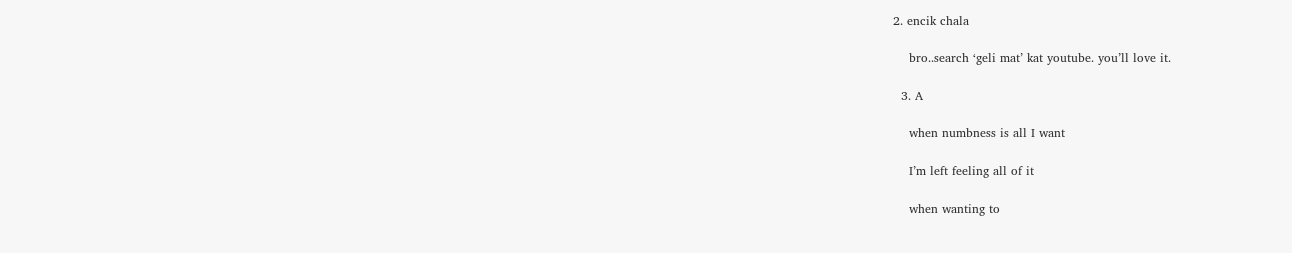2. encik chala

    bro..search ‘geli mat’ kat youtube. you’ll love it.

  3. A

    when numbness is all I want

    I’m left feeling all of it

    when wanting to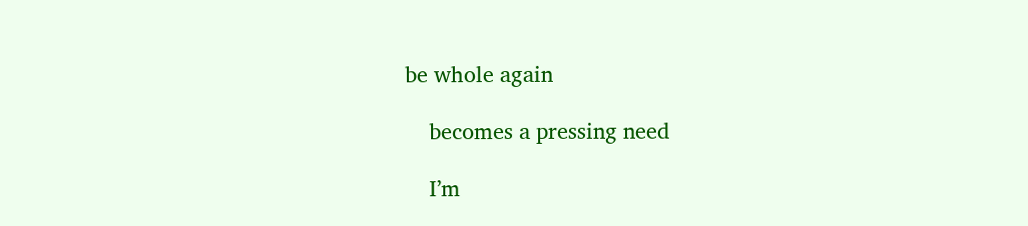be whole again

    becomes a pressing need

    I’m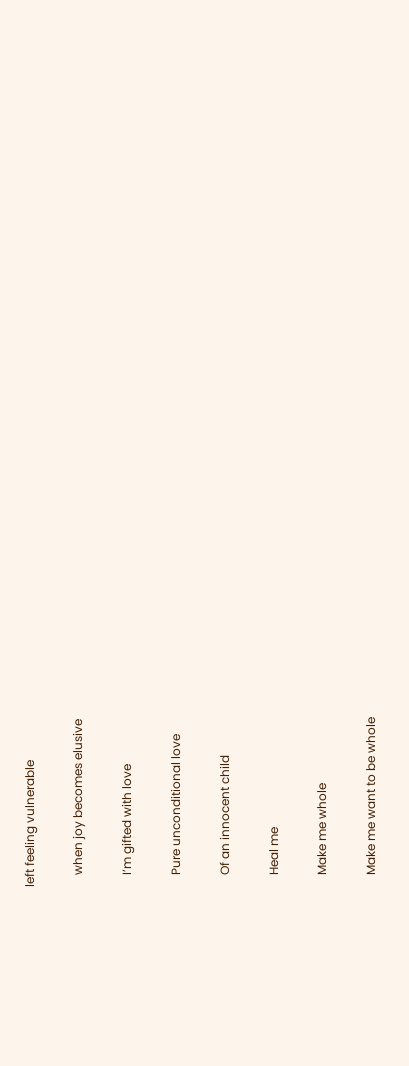left feeling vulnerable

    when joy becomes elusive

    I’m gifted with love

    Pure unconditional love

    Of an innocent child

    Heal me

    Make me whole

    Make me want to be whole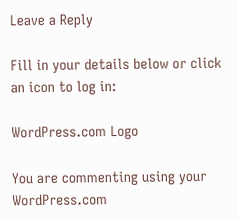Leave a Reply

Fill in your details below or click an icon to log in:

WordPress.com Logo

You are commenting using your WordPress.com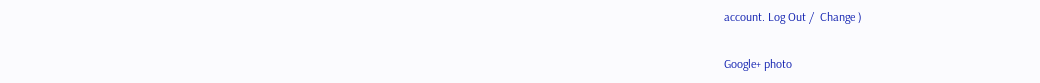account. Log Out /  Change )

Google+ photo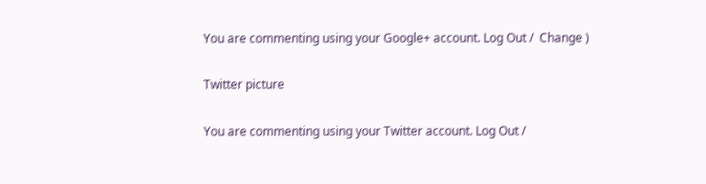You are commenting using your Google+ account. Log Out /  Change )

Twitter picture

You are commenting using your Twitter account. Log Out /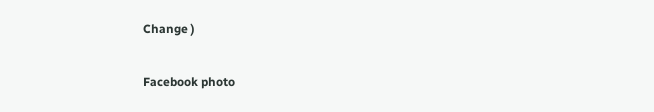Change )

Facebook photo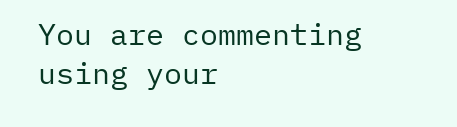You are commenting using your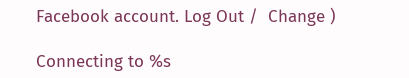Facebook account. Log Out /  Change )

Connecting to %s